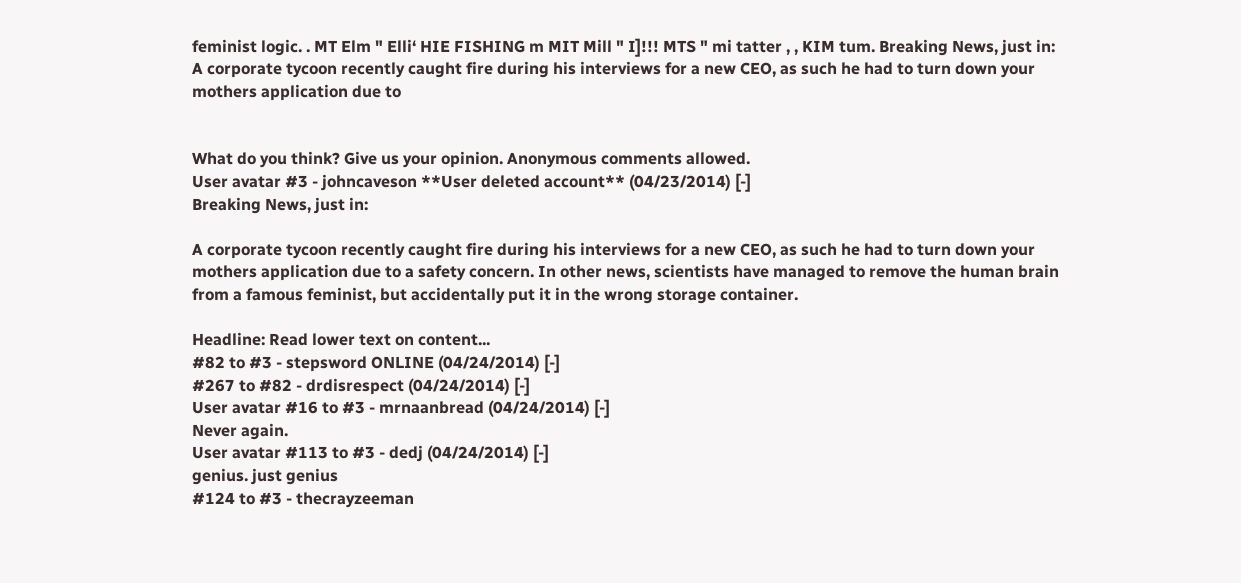feminist logic. . MT Elm " Elli‘ HIE FISHING m MIT Mill " I]!!! MTS " mi tatter , , KIM tum. Breaking News, just in: A corporate tycoon recently caught fire during his interviews for a new CEO, as such he had to turn down your mothers application due to


What do you think? Give us your opinion. Anonymous comments allowed.
User avatar #3 - johncaveson **User deleted account** (04/23/2014) [-]
Breaking News, just in:

A corporate tycoon recently caught fire during his interviews for a new CEO, as such he had to turn down your mothers application due to a safety concern. In other news, scientists have managed to remove the human brain from a famous feminist, but accidentally put it in the wrong storage container.

Headline: Read lower text on content...
#82 to #3 - stepsword ONLINE (04/24/2014) [-]
#267 to #82 - drdisrespect (04/24/2014) [-]
User avatar #16 to #3 - mrnaanbread (04/24/2014) [-]
Never again.
User avatar #113 to #3 - dedj (04/24/2014) [-]
genius. just genius
#124 to #3 - thecrayzeeman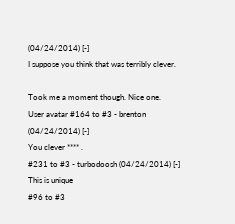(04/24/2014) [-]
I suppose you think that was terribly clever.

Took me a moment though. Nice one.
User avatar #164 to #3 - brenton (04/24/2014) [-]
You clever **** .
#231 to #3 - turbodoosh (04/24/2014) [-]
This is unique
#96 to #3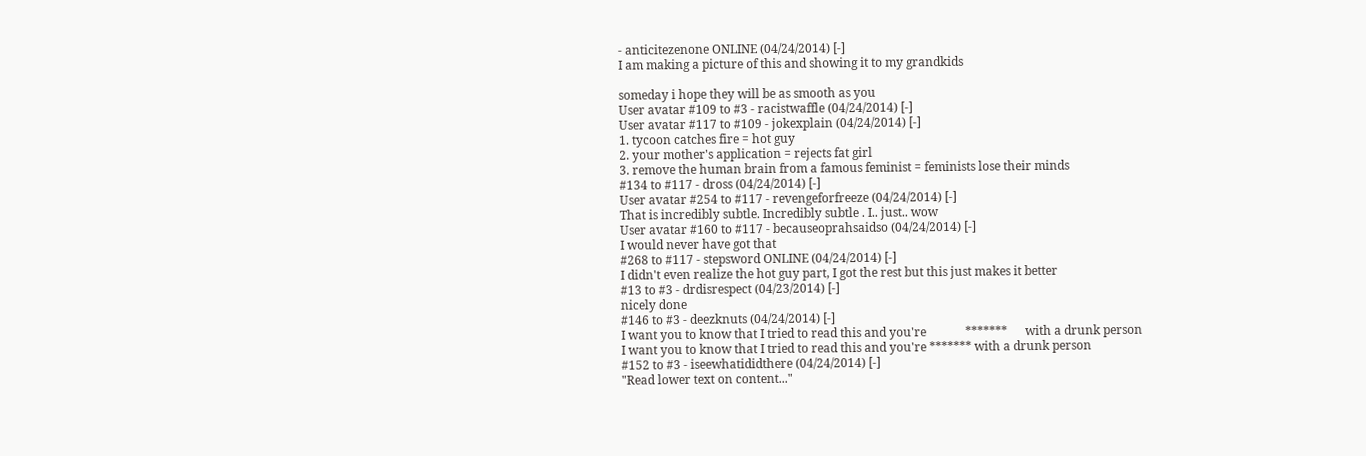- anticitezenone ONLINE (04/24/2014) [-]
I am making a picture of this and showing it to my grandkids

someday i hope they will be as smooth as you
User avatar #109 to #3 - racistwaffle (04/24/2014) [-]
User avatar #117 to #109 - jokexplain (04/24/2014) [-]
1. tycoon catches fire = hot guy
2. your mother's application = rejects fat girl
3. remove the human brain from a famous feminist = feminists lose their minds
#134 to #117 - dross (04/24/2014) [-]
User avatar #254 to #117 - revengeforfreeze (04/24/2014) [-]
That is incredibly subtle. Incredibly subtle . I.. just.. wow
User avatar #160 to #117 - becauseoprahsaidso (04/24/2014) [-]
I would never have got that
#268 to #117 - stepsword ONLINE (04/24/2014) [-]
I didn't even realize the hot guy part, I got the rest but this just makes it better
#13 to #3 - drdisrespect (04/23/2014) [-]
nicely done
#146 to #3 - deezknuts (04/24/2014) [-]
I want you to know that I tried to read this and you're             *******      with a drunk person
I want you to know that I tried to read this and you're ******* with a drunk person
#152 to #3 - iseewhatididthere (04/24/2014) [-]
"Read lower text on content..."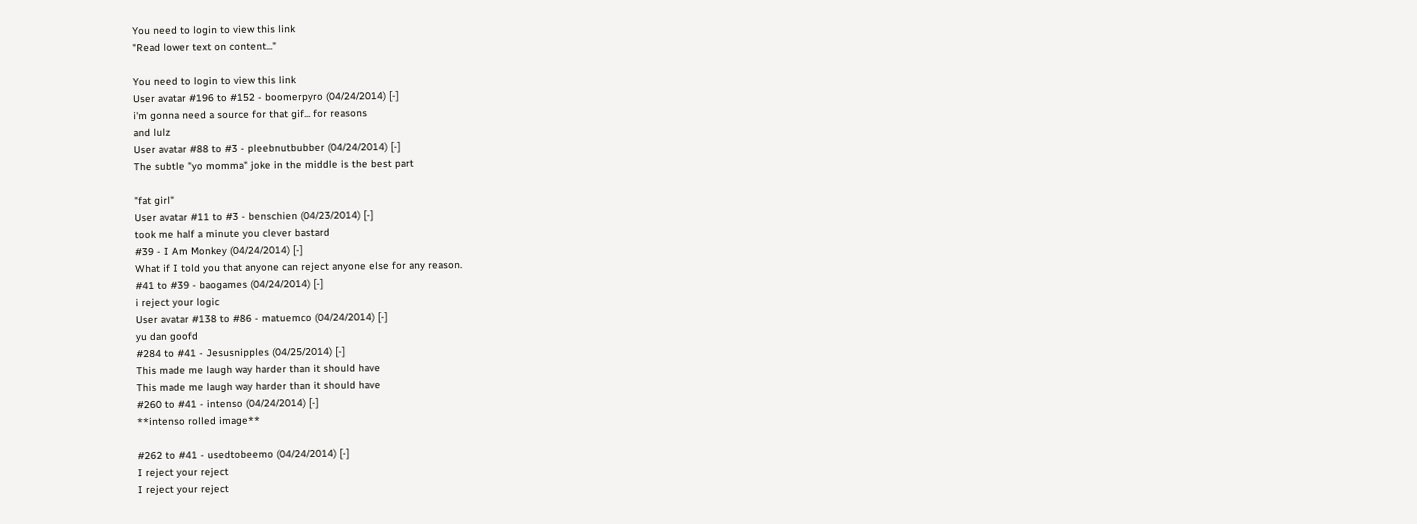You need to login to view this link
"Read lower text on content..."

You need to login to view this link
User avatar #196 to #152 - boomerpyro (04/24/2014) [-]
i'm gonna need a source for that gif... for reasons
and lulz
User avatar #88 to #3 - pleebnutbubber (04/24/2014) [-]
The subtle "yo momma" joke in the middle is the best part

"fat girl"
User avatar #11 to #3 - benschien (04/23/2014) [-]
took me half a minute you clever bastard
#39 - I Am Monkey (04/24/2014) [-]
What if I told you that anyone can reject anyone else for any reason.
#41 to #39 - baogames (04/24/2014) [-]
i reject your logic
User avatar #138 to #86 - matuemco (04/24/2014) [-]
yu dan goofd
#284 to #41 - Jesusnipples (04/25/2014) [-]
This made me laugh way harder than it should have
This made me laugh way harder than it should have
#260 to #41 - intenso (04/24/2014) [-]
**intenso rolled image**

#262 to #41 - usedtobeemo (04/24/2014) [-]
I reject your reject
I reject your reject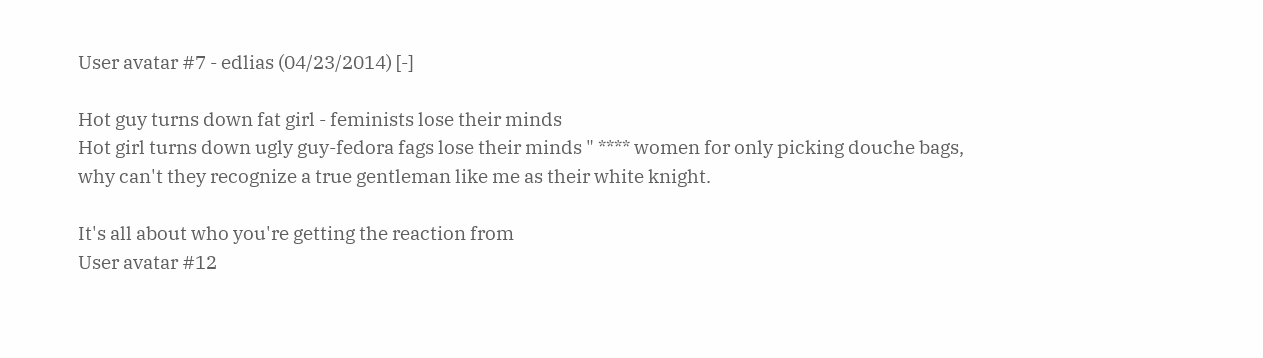User avatar #7 - edlias (04/23/2014) [-]

Hot guy turns down fat girl - feminists lose their minds
Hot girl turns down ugly guy-fedora fags lose their minds " **** women for only picking douche bags, why can't they recognize a true gentleman like me as their white knight.

It's all about who you're getting the reaction from
User avatar #12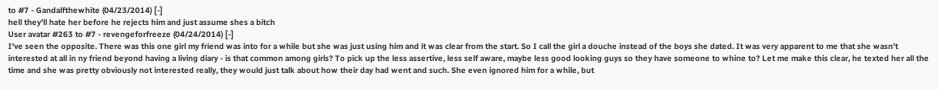to #7 - Gandalfthewhite (04/23/2014) [-]
hell they'll hate her before he rejects him and just assume shes a bitch
User avatar #263 to #7 - revengeforfreeze (04/24/2014) [-]
I've seen the opposite. There was this one girl my friend was into for a while but she was just using him and it was clear from the start. So I call the girl a douche instead of the boys she dated. It was very apparent to me that she wasn't interested at all in ny friend beyond having a living diary - is that common among girls? To pick up the less assertive, less self aware, maybe less good looking guys so they have someone to whine to? Let me make this clear, he texted her all the time and she was pretty obviously not interested really, they would just talk about how their day had went and such. She even ignored him for a while, but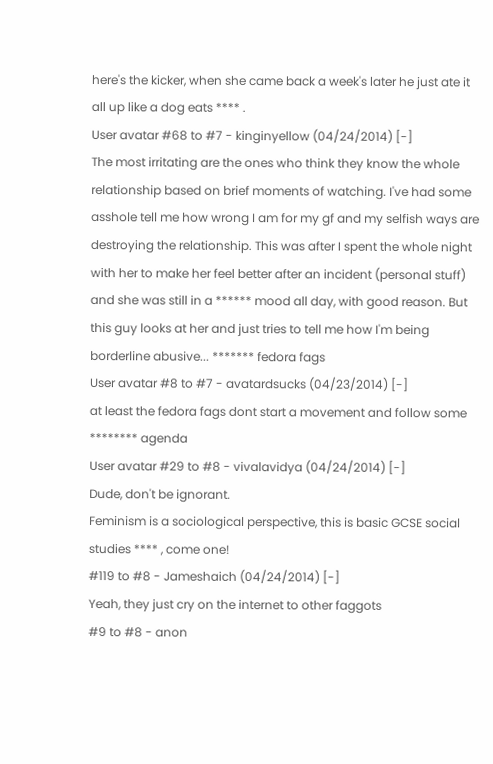here's the kicker, when she came back a week's later he just ate it all up like a dog eats **** .
User avatar #68 to #7 - kinginyellow (04/24/2014) [-]
The most irritating are the ones who think they know the whole relationship based on brief moments of watching. I've had some asshole tell me how wrong I am for my gf and my selfish ways are destroying the relationship. This was after I spent the whole night with her to make her feel better after an incident (personal stuff) and she was still in a ****** mood all day, with good reason. But this guy looks at her and just tries to tell me how I'm being borderline abusive... ******* fedora fags
User avatar #8 to #7 - avatardsucks (04/23/2014) [-]
at least the fedora fags dont start a movement and follow some ******** agenda
User avatar #29 to #8 - vivalavidya (04/24/2014) [-]
Dude, don't be ignorant.
Feminism is a sociological perspective, this is basic GCSE social studies **** , come one!
#119 to #8 - Jameshaich (04/24/2014) [-]
Yeah, they just cry on the internet to other faggots
#9 to #8 - anon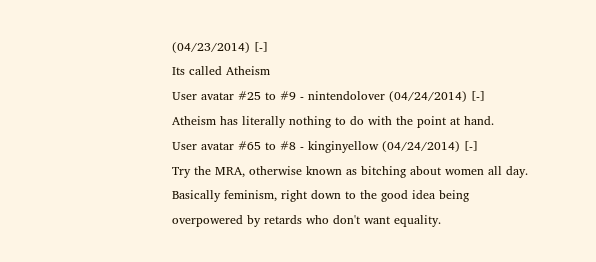(04/23/2014) [-]
Its called Atheism
User avatar #25 to #9 - nintendolover (04/24/2014) [-]
Atheism has literally nothing to do with the point at hand.
User avatar #65 to #8 - kinginyellow (04/24/2014) [-]
Try the MRA, otherwise known as bitching about women all day. Basically feminism, right down to the good idea being overpowered by retards who don't want equality.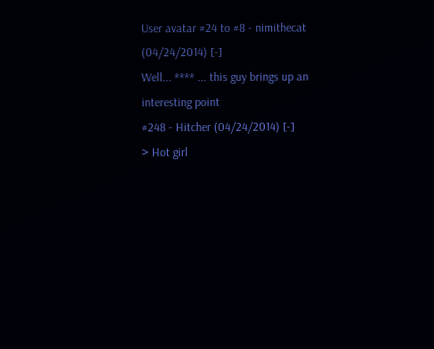User avatar #24 to #8 - nimithecat (04/24/2014) [-]
Well... **** ... this guy brings up an interesting point
#248 - Hitcher (04/24/2014) [-]
> Hot girl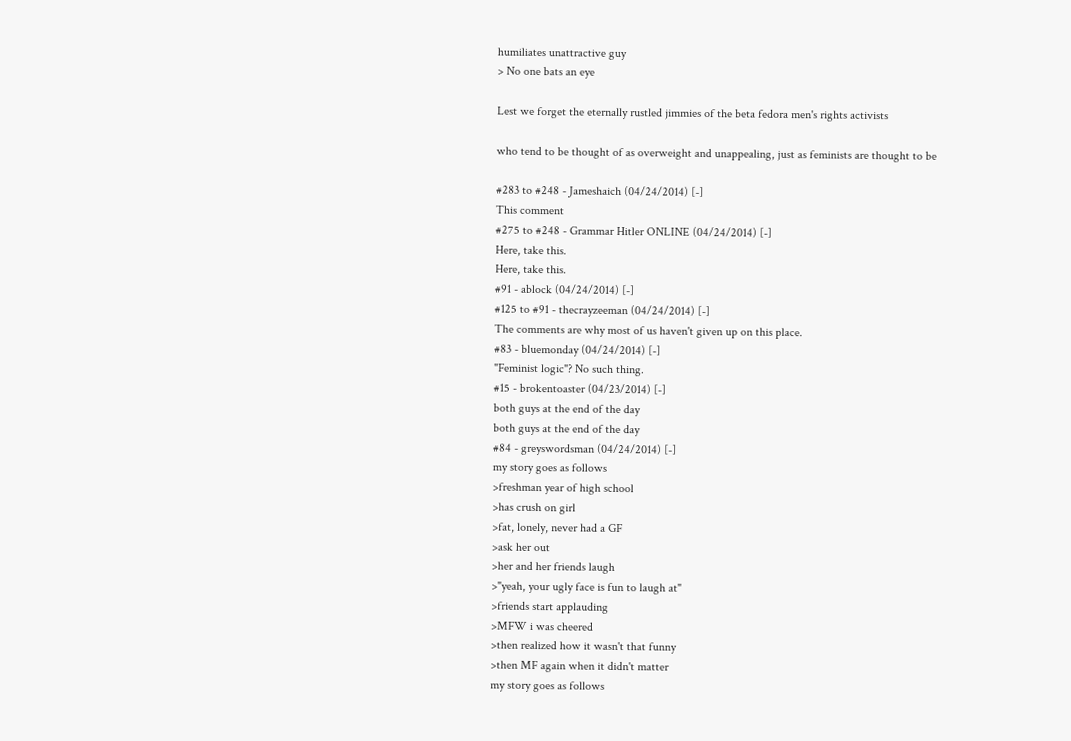humiliates unattractive guy
> No one bats an eye

Lest we forget the eternally rustled jimmies of the beta fedora men's rights activists

who tend to be thought of as overweight and unappealing, just as feminists are thought to be

#283 to #248 - Jameshaich (04/24/2014) [-]
This comment
#275 to #248 - Grammar Hitler ONLINE (04/24/2014) [-]
Here, take this.
Here, take this.
#91 - ablock (04/24/2014) [-]
#125 to #91 - thecrayzeeman (04/24/2014) [-]
The comments are why most of us haven't given up on this place.
#83 - bluemonday (04/24/2014) [-]
"Feminist logic"? No such thing.
#15 - brokentoaster (04/23/2014) [-]
both guys at the end of the day
both guys at the end of the day
#84 - greyswordsman (04/24/2014) [-]
my story goes as follows
>freshman year of high school
>has crush on girl
>fat, lonely, never had a GF
>ask her out
>her and her friends laugh
>"yeah, your ugly face is fun to laugh at"
>friends start applauding
>MFW i was cheered
>then realized how it wasn't that funny
>then MF again when it didn't matter
my story goes as follows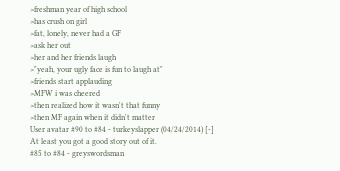>freshman year of high school
>has crush on girl
>fat, lonely, never had a GF
>ask her out
>her and her friends laugh
>"yeah, your ugly face is fun to laugh at"
>friends start applauding
>MFW i was cheered
>then realized how it wasn't that funny
>then MF again when it didn't matter
User avatar #90 to #84 - turkeyslapper (04/24/2014) [-]
At least you got a good story out of it.
#85 to #84 - greyswordsman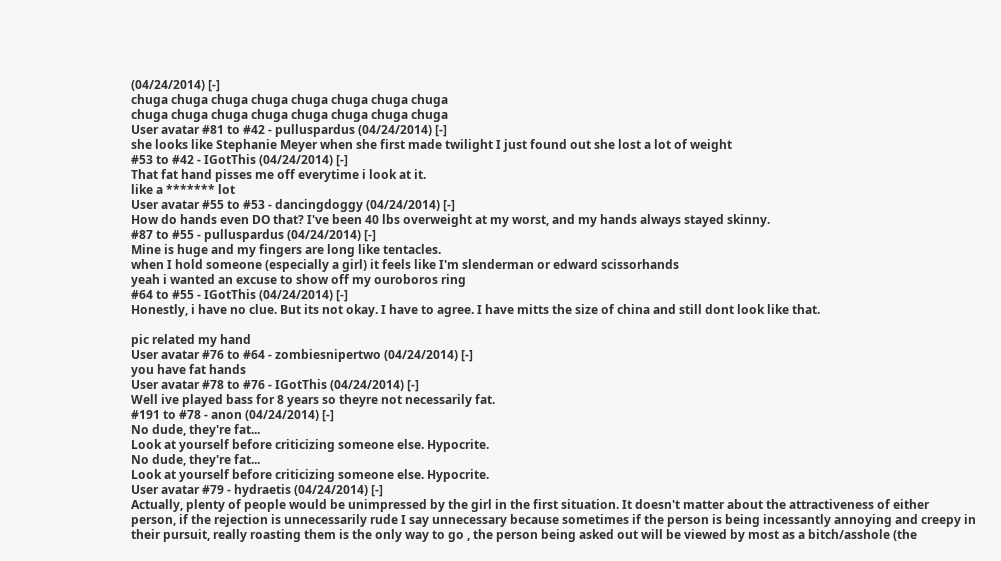(04/24/2014) [-]
chuga chuga chuga chuga chuga chuga chuga chuga
chuga chuga chuga chuga chuga chuga chuga chuga
User avatar #81 to #42 - pulluspardus (04/24/2014) [-]
she looks like Stephanie Meyer when she first made twilight I just found out she lost a lot of weight
#53 to #42 - IGotThis (04/24/2014) [-]
That fat hand pisses me off everytime i look at it.
like a ******* lot
User avatar #55 to #53 - dancingdoggy (04/24/2014) [-]
How do hands even DO that? I've been 40 lbs overweight at my worst, and my hands always stayed skinny.
#87 to #55 - pulluspardus (04/24/2014) [-]
Mine is huge and my fingers are long like tentacles.
when I hold someone (especially a girl) it feels like I'm slenderman or edward scissorhands
yeah i wanted an excuse to show off my ouroboros ring
#64 to #55 - IGotThis (04/24/2014) [-]
Honestly, i have no clue. But its not okay. I have to agree. I have mitts the size of china and still dont look like that.

pic related my hand
User avatar #76 to #64 - zombiesnipertwo (04/24/2014) [-]
you have fat hands
User avatar #78 to #76 - IGotThis (04/24/2014) [-]
Well ive played bass for 8 years so theyre not necessarily fat.
#191 to #78 - anon (04/24/2014) [-]
No dude, they're fat...
Look at yourself before criticizing someone else. Hypocrite.
No dude, they're fat...
Look at yourself before criticizing someone else. Hypocrite.
User avatar #79 - hydraetis (04/24/2014) [-]
Actually, plenty of people would be unimpressed by the girl in the first situation. It doesn't matter about the attractiveness of either person, if the rejection is unnecessarily rude I say unnecessary because sometimes if the person is being incessantly annoying and creepy in their pursuit, really roasting them is the only way to go , the person being asked out will be viewed by most as a bitch/asshole (the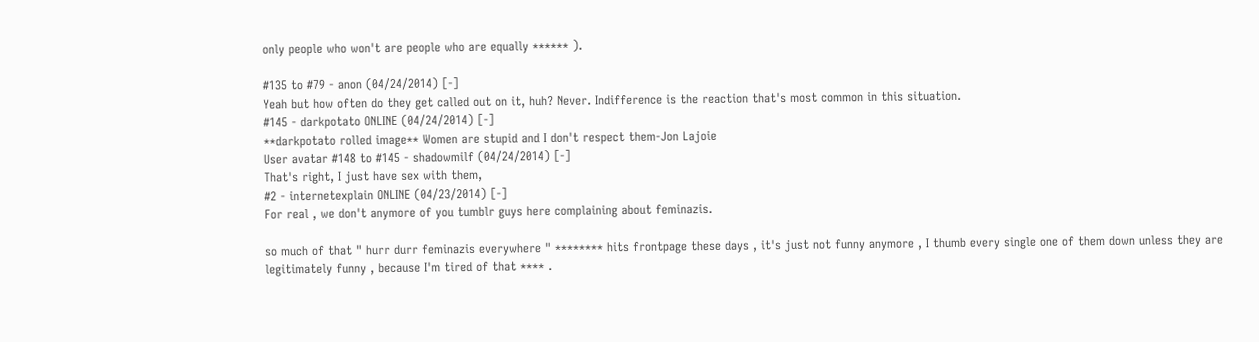only people who won't are people who are equally ****** ).

#135 to #79 - anon (04/24/2014) [-]
Yeah but how often do they get called out on it, huh? Never. Indifference is the reaction that's most common in this situation.
#145 - darkpotato ONLINE (04/24/2014) [-]
**darkpotato rolled image** Women are stupid and I don't respect them-Jon Lajoie
User avatar #148 to #145 - shadowmilf (04/24/2014) [-]
That's right, I just have sex with them,
#2 - internetexplain ONLINE (04/23/2014) [-]
For real , we don't anymore of you tumblr guys here complaining about feminazis.

so much of that " hurr durr feminazis everywhere " ******** hits frontpage these days , it's just not funny anymore , I thumb every single one of them down unless they are legitimately funny , because I'm tired of that **** .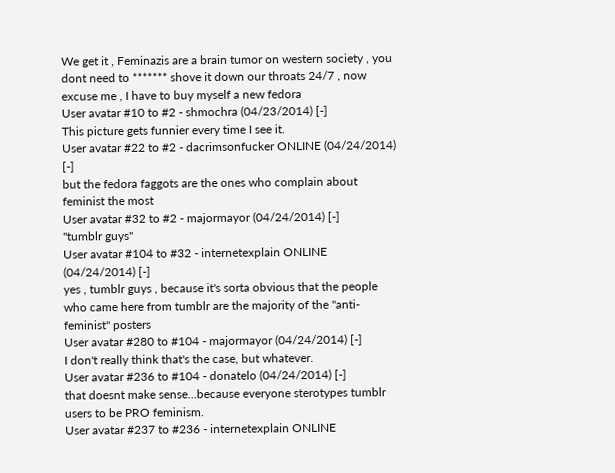We get it , Feminazis are a brain tumor on western society , you dont need to ******* shove it down our throats 24/7 , now excuse me , I have to buy myself a new fedora
User avatar #10 to #2 - shmochra (04/23/2014) [-]
This picture gets funnier every time I see it.
User avatar #22 to #2 - dacrimsonfucker ONLINE (04/24/2014) [-]
but the fedora faggots are the ones who complain about feminist the most
User avatar #32 to #2 - majormayor (04/24/2014) [-]
"tumblr guys"
User avatar #104 to #32 - internetexplain ONLINE (04/24/2014) [-]
yes , tumblr guys , because it's sorta obvious that the people who came here from tumblr are the majority of the "anti-feminist" posters
User avatar #280 to #104 - majormayor (04/24/2014) [-]
I don't really think that's the case, but whatever.
User avatar #236 to #104 - donatelo (04/24/2014) [-]
that doesnt make sense...because everyone sterotypes tumblr users to be PRO feminism.
User avatar #237 to #236 - internetexplain ONLINE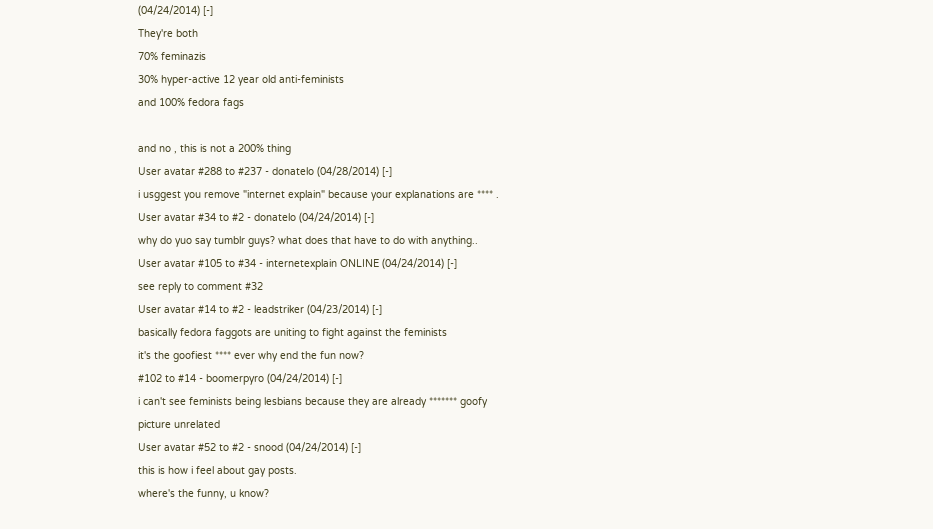(04/24/2014) [-]
They're both
70% feminazis
30% hyper-active 12 year old anti-feminists
and 100% fedora fags

and no , this is not a 200% thing
User avatar #288 to #237 - donatelo (04/28/2014) [-]
i usggest you remove "internet explain" because your explanations are **** .
User avatar #34 to #2 - donatelo (04/24/2014) [-]
why do yuo say tumblr guys? what does that have to do with anything..
User avatar #105 to #34 - internetexplain ONLINE (04/24/2014) [-]
see reply to comment #32
User avatar #14 to #2 - leadstriker (04/23/2014) [-]
basically fedora faggots are uniting to fight against the feminists
it's the goofiest **** ever why end the fun now?
#102 to #14 - boomerpyro (04/24/2014) [-]
i can't see feminists being lesbians because they are already ******* goofy
picture unrelated
User avatar #52 to #2 - snood (04/24/2014) [-]
this is how i feel about gay posts.
where's the funny, u know?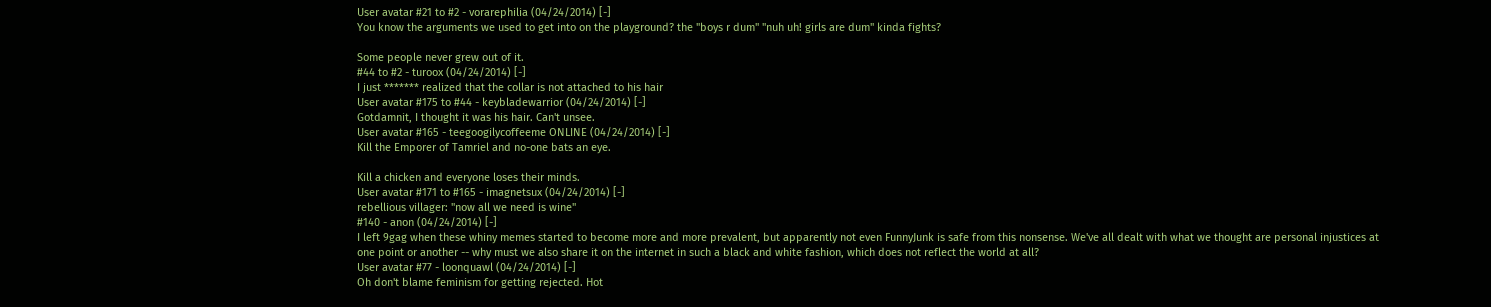User avatar #21 to #2 - vorarephilia (04/24/2014) [-]
You know the arguments we used to get into on the playground? the "boys r dum" "nuh uh! girls are dum" kinda fights?

Some people never grew out of it.
#44 to #2 - turoox (04/24/2014) [-]
I just ******* realized that the collar is not attached to his hair
User avatar #175 to #44 - keybladewarrior (04/24/2014) [-]
Gotdamnit, I thought it was his hair. Can't unsee.
User avatar #165 - teegoogilycoffeeme ONLINE (04/24/2014) [-]
Kill the Emporer of Tamriel and no-one bats an eye.

Kill a chicken and everyone loses their minds.
User avatar #171 to #165 - imagnetsux (04/24/2014) [-]
rebellious villager: "now all we need is wine"
#140 - anon (04/24/2014) [-]
I left 9gag when these whiny memes started to become more and more prevalent, but apparently not even FunnyJunk is safe from this nonsense. We've all dealt with what we thought are personal injustices at one point or another -- why must we also share it on the internet in such a black and white fashion, which does not reflect the world at all?
User avatar #77 - loonquawl (04/24/2014) [-]
Oh don't blame feminism for getting rejected. Hot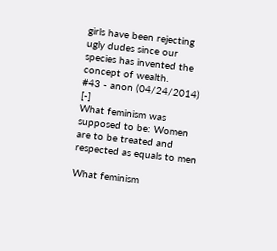girls have been rejecting ugly dudes since our species has invented the concept of wealth.
#43 - anon (04/24/2014) [-]
What feminism was supposed to be: Women are to be treated and respected as equals to men

What feminism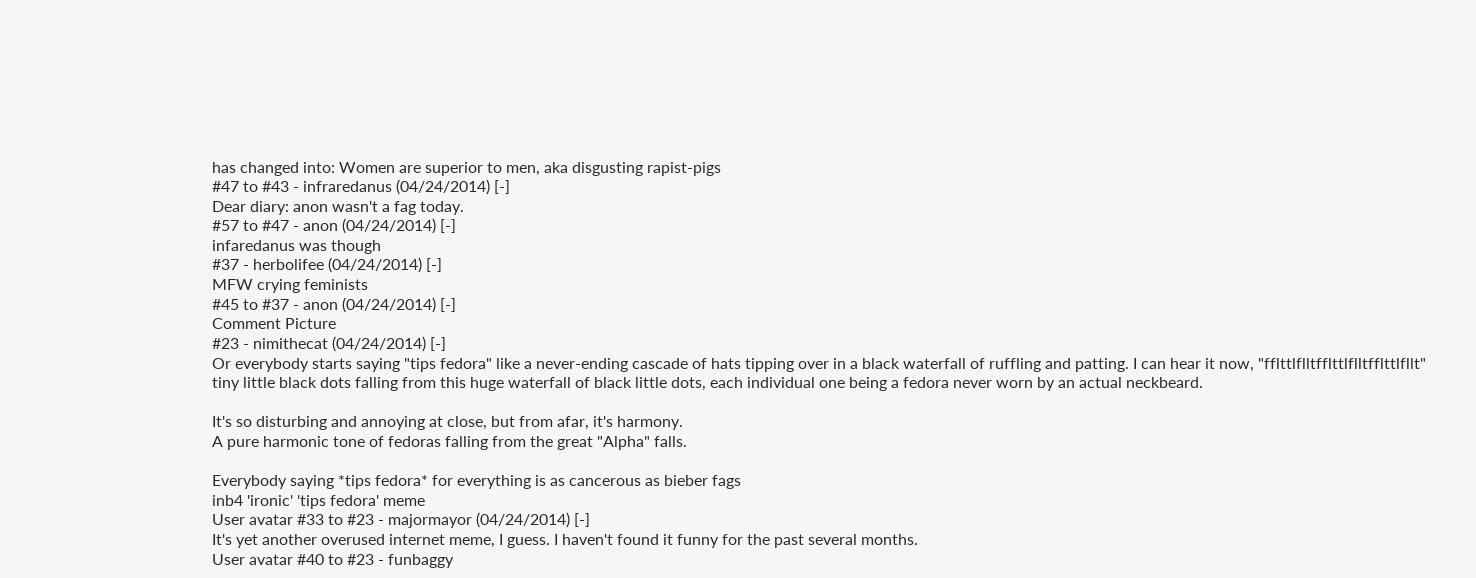has changed into: Women are superior to men, aka disgusting rapist-pigs
#47 to #43 - infraredanus (04/24/2014) [-]
Dear diary: anon wasn't a fag today.
#57 to #47 - anon (04/24/2014) [-]
infaredanus was though
#37 - herbolifee (04/24/2014) [-]
MFW crying feminists
#45 to #37 - anon (04/24/2014) [-]
Comment Picture
#23 - nimithecat (04/24/2014) [-]
Or everybody starts saying "tips fedora" like a never-ending cascade of hats tipping over in a black waterfall of ruffling and patting. I can hear it now, "fflttlflltfflttlflltfflttlfllt"
tiny little black dots falling from this huge waterfall of black little dots, each individual one being a fedora never worn by an actual neckbeard.

It's so disturbing and annoying at close, but from afar, it's harmony.
A pure harmonic tone of fedoras falling from the great "Alpha" falls.

Everybody saying *tips fedora* for everything is as cancerous as bieber fags
inb4 'ironic' 'tips fedora' meme
User avatar #33 to #23 - majormayor (04/24/2014) [-]
It's yet another overused internet meme, I guess. I haven't found it funny for the past several months.
User avatar #40 to #23 - funbaggy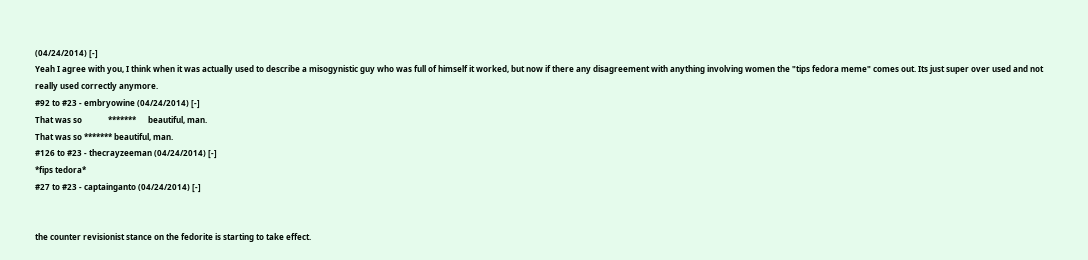(04/24/2014) [-]
Yeah I agree with you, I think when it was actually used to describe a misogynistic guy who was full of himself it worked, but now if there any disagreement with anything involving women the "tips fedora meme" comes out. Its just super over used and not really used correctly anymore.
#92 to #23 - embryowine (04/24/2014) [-]
That was so             *******      beautiful, man.
That was so ******* beautiful, man.
#126 to #23 - thecrayzeeman (04/24/2014) [-]
*fips tedora*
#27 to #23 - captainganto (04/24/2014) [-]


the counter revisionist stance on the fedorite is starting to take effect.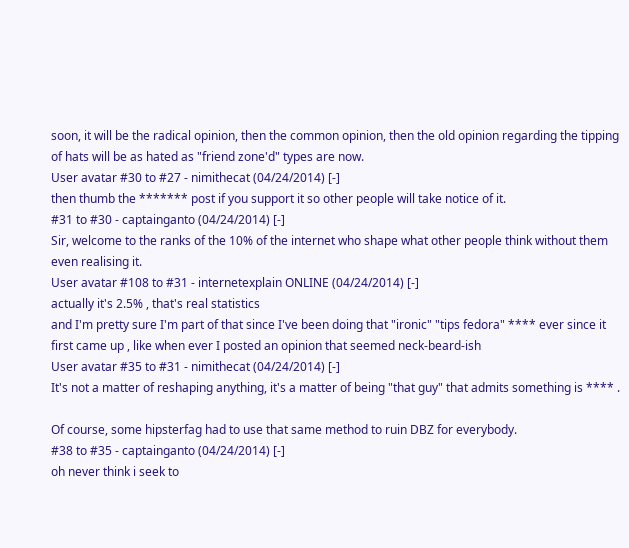soon, it will be the radical opinion, then the common opinion, then the old opinion regarding the tipping of hats will be as hated as "friend zone'd" types are now.
User avatar #30 to #27 - nimithecat (04/24/2014) [-]
then thumb the ******* post if you support it so other people will take notice of it.
#31 to #30 - captainganto (04/24/2014) [-]
Sir, welcome to the ranks of the 10% of the internet who shape what other people think without them even realising it.
User avatar #108 to #31 - internetexplain ONLINE (04/24/2014) [-]
actually it's 2.5% , that's real statistics
and I'm pretty sure I'm part of that since I've been doing that "ironic" "tips fedora" **** ever since it first came up , like when ever I posted an opinion that seemed neck-beard-ish
User avatar #35 to #31 - nimithecat (04/24/2014) [-]
It's not a matter of reshaping anything, it's a matter of being "that guy" that admits something is **** .

Of course, some hipsterfag had to use that same method to ruin DBZ for everybody.
#38 to #35 - captainganto (04/24/2014) [-]
oh never think i seek to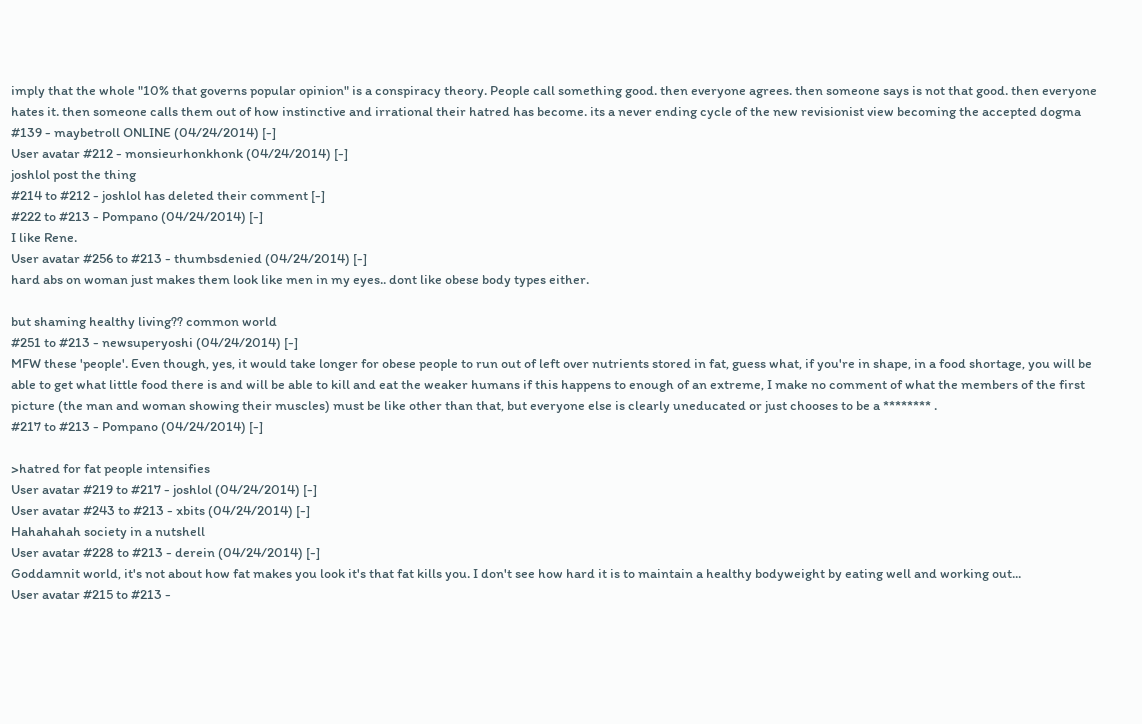imply that the whole "10% that governs popular opinion" is a conspiracy theory. People call something good. then everyone agrees. then someone says is not that good. then everyone hates it. then someone calls them out of how instinctive and irrational their hatred has become. its a never ending cycle of the new revisionist view becoming the accepted dogma
#139 - maybetroll ONLINE (04/24/2014) [-]
User avatar #212 - monsieurhonkhonk (04/24/2014) [-]
joshlol post the thing
#214 to #212 - joshlol has deleted their comment [-]
#222 to #213 - Pompano (04/24/2014) [-]
I like Rene.
User avatar #256 to #213 - thumbsdenied (04/24/2014) [-]
hard abs on woman just makes them look like men in my eyes.. dont like obese body types either.

but shaming healthy living?? common world
#251 to #213 - newsuperyoshi (04/24/2014) [-]
MFW these 'people'. Even though, yes, it would take longer for obese people to run out of left over nutrients stored in fat, guess what, if you're in shape, in a food shortage, you will be able to get what little food there is and will be able to kill and eat the weaker humans if this happens to enough of an extreme, I make no comment of what the members of the first picture (the man and woman showing their muscles) must be like other than that, but everyone else is clearly uneducated or just chooses to be a ******** .
#217 to #213 - Pompano (04/24/2014) [-]

>hatred for fat people intensifies
User avatar #219 to #217 - joshlol (04/24/2014) [-]
User avatar #243 to #213 - xbits (04/24/2014) [-]
Hahahahah society in a nutshell
User avatar #228 to #213 - derein (04/24/2014) [-]
Goddamnit world, it's not about how fat makes you look it's that fat kills you. I don't see how hard it is to maintain a healthy bodyweight by eating well and working out...
User avatar #215 to #213 -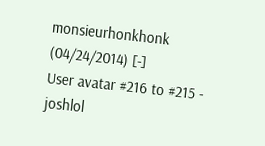monsieurhonkhonk (04/24/2014) [-]
User avatar #216 to #215 - joshlol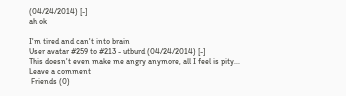(04/24/2014) [-]
ah ok

I'm tired and can't into brain
User avatar #259 to #213 - utburd (04/24/2014) [-]
This doesn't even make me angry anymore, all I feel is pity...
Leave a comment
 Friends (0)